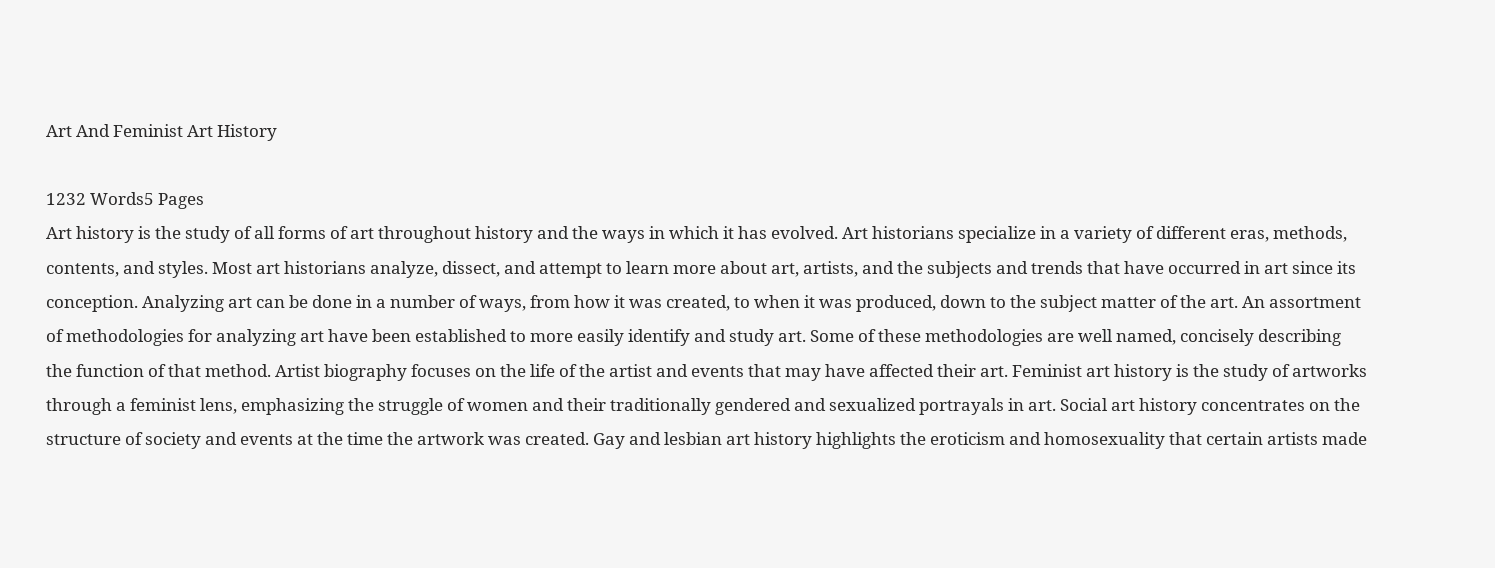Art And Feminist Art History

1232 Words5 Pages
Art history is the study of all forms of art throughout history and the ways in which it has evolved. Art historians specialize in a variety of different eras, methods, contents, and styles. Most art historians analyze, dissect, and attempt to learn more about art, artists, and the subjects and trends that have occurred in art since its conception. Analyzing art can be done in a number of ways, from how it was created, to when it was produced, down to the subject matter of the art. An assortment of methodologies for analyzing art have been established to more easily identify and study art. Some of these methodologies are well named, concisely describing the function of that method. Artist biography focuses on the life of the artist and events that may have affected their art. Feminist art history is the study of artworks through a feminist lens, emphasizing the struggle of women and their traditionally gendered and sexualized portrayals in art. Social art history concentrates on the structure of society and events at the time the artwork was created. Gay and lesbian art history highlights the eroticism and homosexuality that certain artists made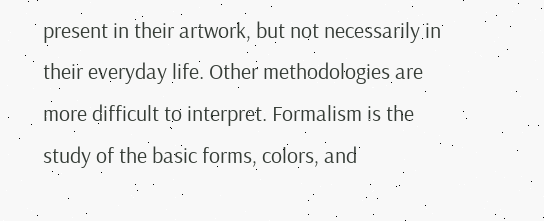present in their artwork, but not necessarily in their everyday life. Other methodologies are more difficult to interpret. Formalism is the study of the basic forms, colors, and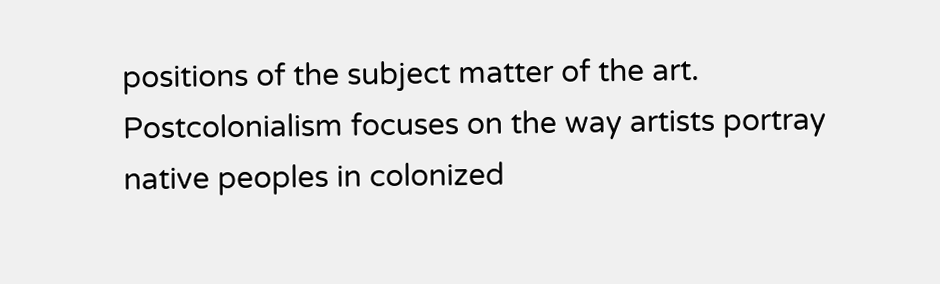positions of the subject matter of the art. Postcolonialism focuses on the way artists portray native peoples in colonized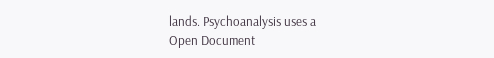lands. Psychoanalysis uses a
Open Document